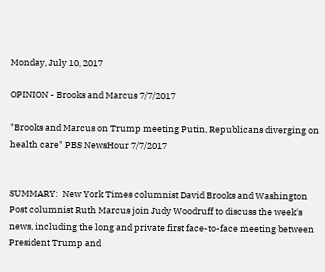Monday, July 10, 2017

OPINION - Brooks and Marcus 7/7/2017

"Brooks and Marcus on Trump meeting Putin, Republicans diverging on health care" PBS NewsHour 7/7/2017


SUMMARY:  New York Times columnist David Brooks and Washington Post columnist Ruth Marcus join Judy Woodruff to discuss the week's news, including the long and private first face-to-face meeting between President Trump and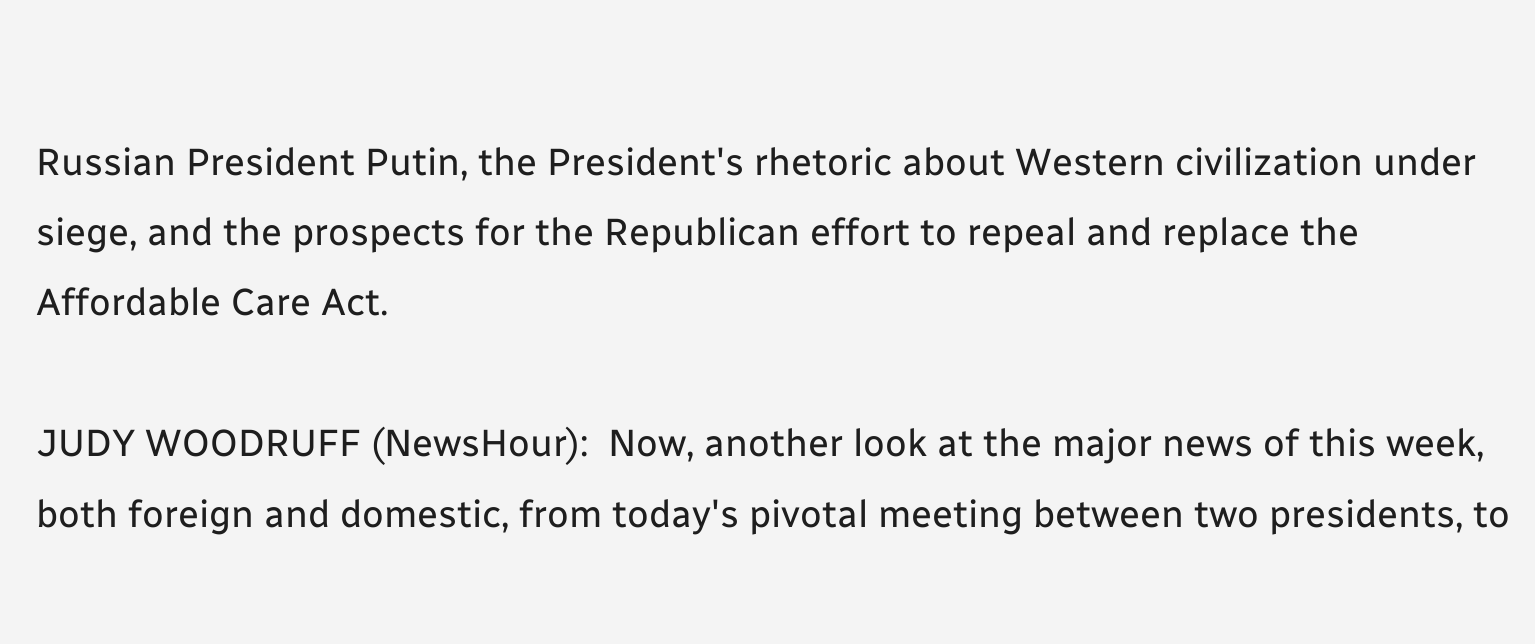Russian President Putin, the President's rhetoric about Western civilization under siege, and the prospects for the Republican effort to repeal and replace the Affordable Care Act.

JUDY WOODRUFF (NewsHour):  Now, another look at the major news of this week, both foreign and domestic, from today's pivotal meeting between two presidents, to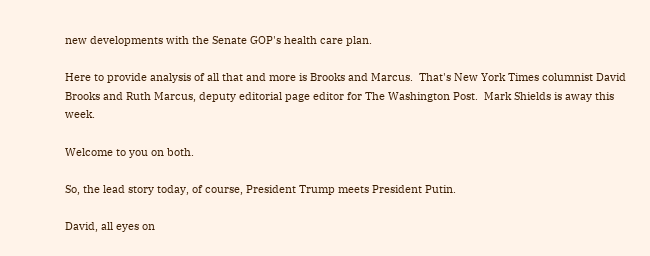new developments with the Senate GOP's health care plan.

Here to provide analysis of all that and more is Brooks and Marcus.  That's New York Times columnist David Brooks and Ruth Marcus, deputy editorial page editor for The Washington Post.  Mark Shields is away this week.

Welcome to you on both.

So, the lead story today, of course, President Trump meets President Putin.

David, all eyes on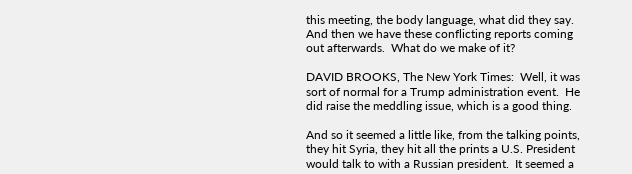this meeting, the body language, what did they say.  And then we have these conflicting reports coming out afterwards.  What do we make of it?

DAVID BROOKS, The New York Times:  Well, it was sort of normal for a Trump administration event.  He did raise the meddling issue, which is a good thing.

And so it seemed a little like, from the talking points, they hit Syria, they hit all the prints a U.S. President would talk to with a Russian president.  It seemed a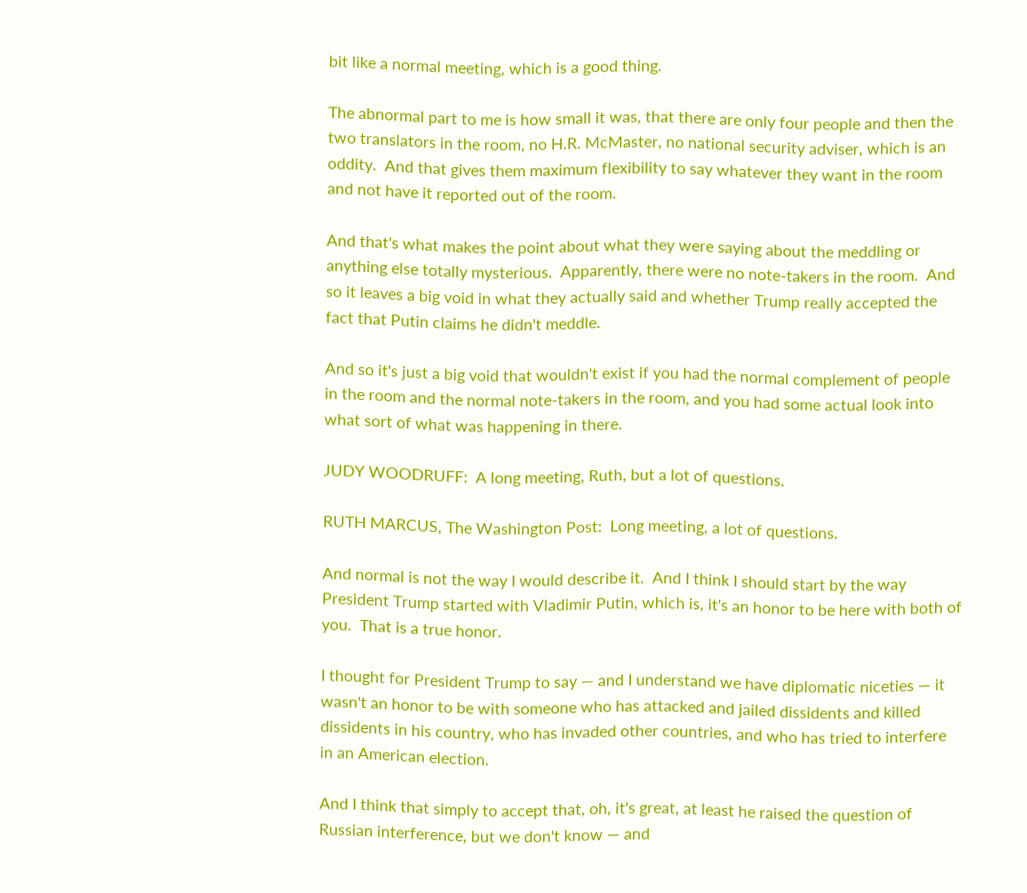bit like a normal meeting, which is a good thing.

The abnormal part to me is how small it was, that there are only four people and then the two translators in the room, no H.R. McMaster, no national security adviser, which is an oddity.  And that gives them maximum flexibility to say whatever they want in the room and not have it reported out of the room.

And that's what makes the point about what they were saying about the meddling or anything else totally mysterious.  Apparently, there were no note-takers in the room.  And so it leaves a big void in what they actually said and whether Trump really accepted the fact that Putin claims he didn't meddle.

And so it's just a big void that wouldn't exist if you had the normal complement of people in the room and the normal note-takers in the room, and you had some actual look into what sort of what was happening in there.

JUDY WOODRUFF:  A long meeting, Ruth, but a lot of questions.

RUTH MARCUS, The Washington Post:  Long meeting, a lot of questions.

And normal is not the way I would describe it.  And I think I should start by the way President Trump started with Vladimir Putin, which is, it's an honor to be here with both of you.  That is a true honor.

I thought for President Trump to say — and I understand we have diplomatic niceties — it wasn't an honor to be with someone who has attacked and jailed dissidents and killed dissidents in his country, who has invaded other countries, and who has tried to interfere in an American election.

And I think that simply to accept that, oh, it's great, at least he raised the question of Russian interference, but we don't know — and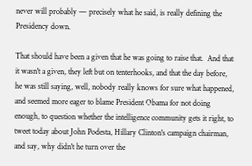never will probably — precisely what he said, is really defining the Presidency down.

That should have been a given that he was going to raise that.  And that it wasn't a given, they left but on tenterhooks, and that the day before, he was still saying, well, nobody really knows for sure what happened, and seemed more eager to blame President Obama for not doing enough, to question whether the intelligence community gets it right, to tweet today about John Podesta, Hillary Clinton's campaign chairman, and say, why didn't he turn over the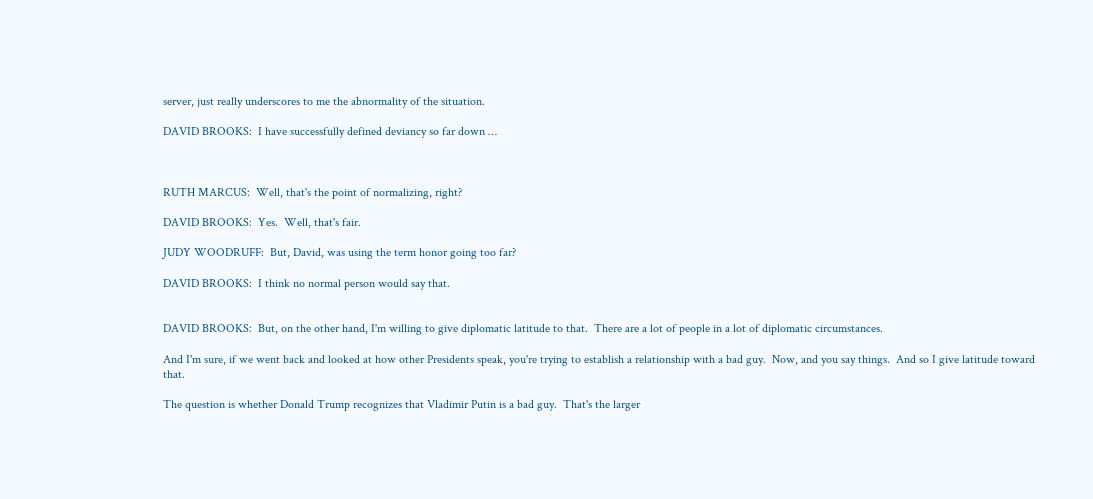server, just really underscores to me the abnormality of the situation.

DAVID BROOKS:  I have successfully defined deviancy so far down …



RUTH MARCUS:  Well, that's the point of normalizing, right?

DAVID BROOKS:  Yes.  Well, that's fair.

JUDY WOODRUFF:  But, David, was using the term honor going too far?

DAVID BROOKS:  I think no normal person would say that.


DAVID BROOKS:  But, on the other hand, I'm willing to give diplomatic latitude to that.  There are a lot of people in a lot of diplomatic circumstances.

And I'm sure, if we went back and looked at how other Presidents speak, you're trying to establish a relationship with a bad guy.  Now, and you say things.  And so I give latitude toward that.

The question is whether Donald Trump recognizes that Vladimir Putin is a bad guy.  That's the larger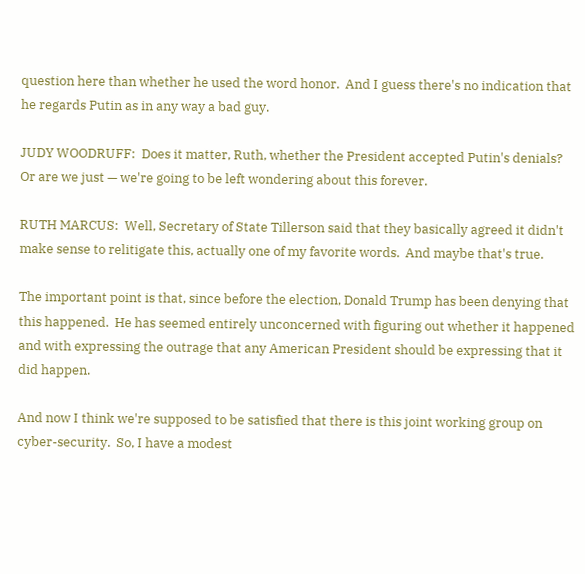question here than whether he used the word honor.  And I guess there's no indication that he regards Putin as in any way a bad guy.

JUDY WOODRUFF:  Does it matter, Ruth, whether the President accepted Putin's denials?  Or are we just — we're going to be left wondering about this forever.

RUTH MARCUS:  Well, Secretary of State Tillerson said that they basically agreed it didn't make sense to relitigate this, actually one of my favorite words.  And maybe that's true.

The important point is that, since before the election, Donald Trump has been denying that this happened.  He has seemed entirely unconcerned with figuring out whether it happened and with expressing the outrage that any American President should be expressing that it did happen.

And now I think we're supposed to be satisfied that there is this joint working group on cyber-security.  So, I have a modest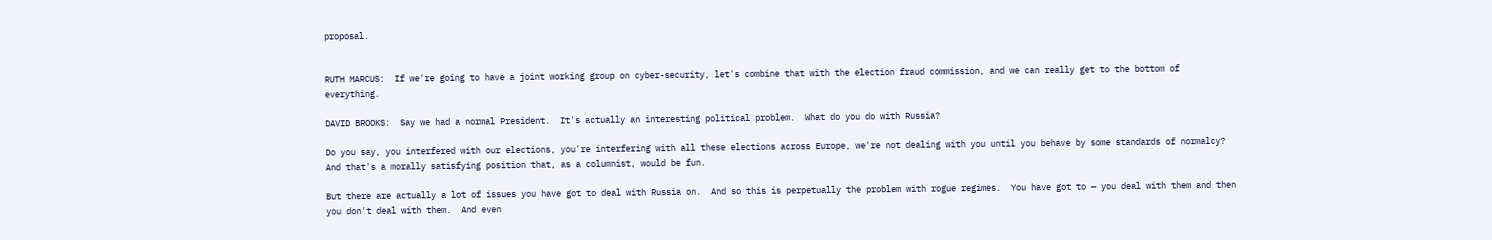proposal.


RUTH MARCUS:  If we're going to have a joint working group on cyber-security, let's combine that with the election fraud commission, and we can really get to the bottom of everything.

DAVID BROOKS:  Say we had a normal President.  It's actually an interesting political problem.  What do you do with Russia?

Do you say, you interfered with our elections, you're interfering with all these elections across Europe, we're not dealing with you until you behave by some standards of normalcy?  And that's a morally satisfying position that, as a columnist, would be fun.

But there are actually a lot of issues you have got to deal with Russia on.  And so this is perpetually the problem with rogue regimes.  You have got to — you deal with them and then you don't deal with them.  And even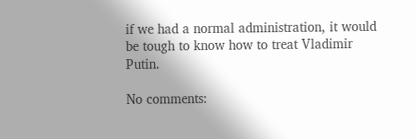if we had a normal administration, it would be tough to know how to treat Vladimir Putin.

No comments: